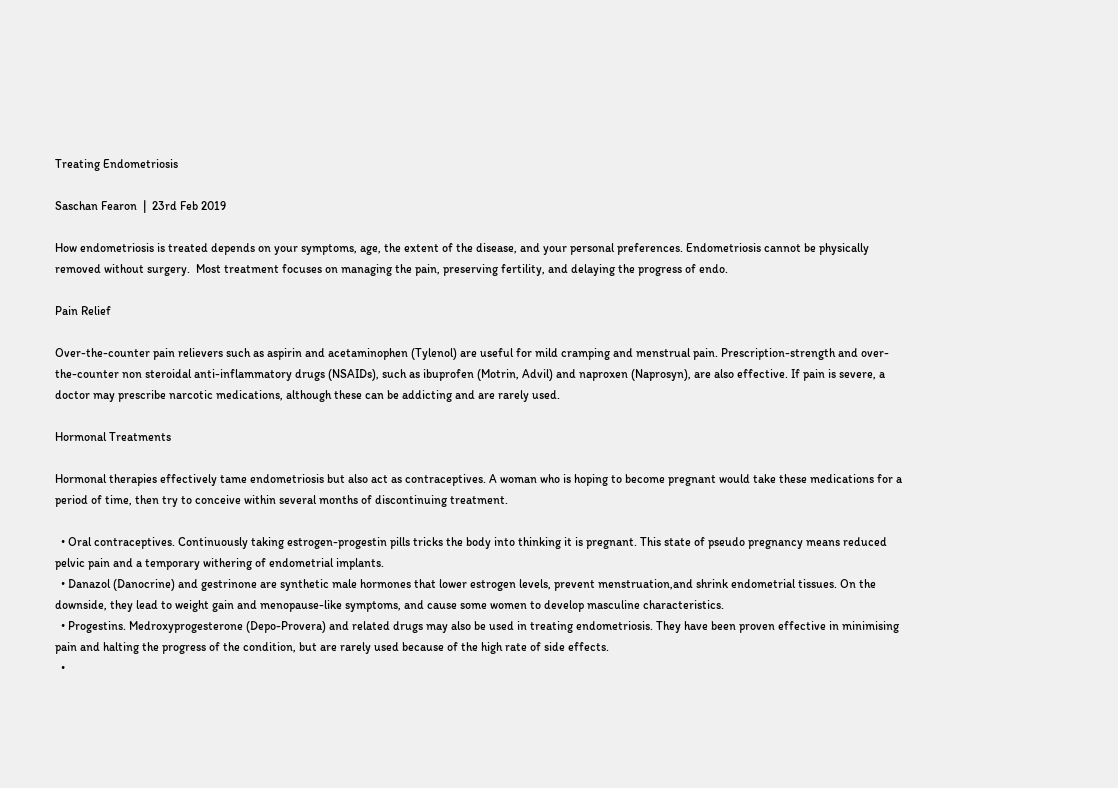Treating Endometriosis

Saschan Fearon  |  23rd Feb 2019

How endometriosis is treated depends on your symptoms, age, the extent of the disease, and your personal preferences. Endometriosis cannot be physically removed without surgery.  Most treatment focuses on managing the pain, preserving fertility, and delaying the progress of endo.

Pain Relief

Over-the-counter pain relievers such as aspirin and acetaminophen (Tylenol) are useful for mild cramping and menstrual pain. Prescription-strength and over-the-counter non steroidal anti-inflammatory drugs (NSAIDs), such as ibuprofen (Motrin, Advil) and naproxen (Naprosyn), are also effective. If pain is severe, a doctor may prescribe narcotic medications, although these can be addicting and are rarely used.

Hormonal Treatments

Hormonal therapies effectively tame endometriosis but also act as contraceptives. A woman who is hoping to become pregnant would take these medications for a period of time, then try to conceive within several months of discontinuing treatment.

  • Oral contraceptives. Continuously taking estrogen-progestin pills tricks the body into thinking it is pregnant. This state of pseudo pregnancy means reduced pelvic pain and a temporary withering of endometrial implants.
  • Danazol (Danocrine) and gestrinone are synthetic male hormones that lower estrogen levels, prevent menstruation,and shrink endometrial tissues. On the downside, they lead to weight gain and menopause-like symptoms, and cause some women to develop masculine characteristics.
  • Progestins. Medroxyprogesterone (Depo-Provera) and related drugs may also be used in treating endometriosis. They have been proven effective in minimising pain and halting the progress of the condition, but are rarely used because of the high rate of side effects.
  •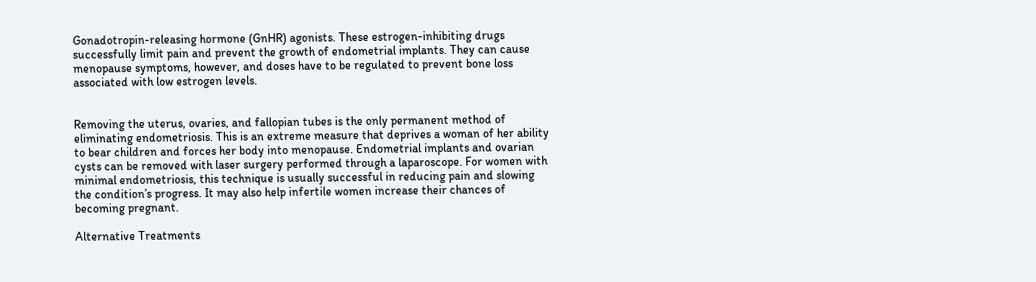Gonadotropin-releasing hormone (GnHR) agonists. These estrogen-inhibiting drugs successfully limit pain and prevent the growth of endometrial implants. They can cause menopause symptoms, however, and doses have to be regulated to prevent bone loss associated with low estrogen levels.


Removing the uterus, ovaries, and fallopian tubes is the only permanent method of eliminating endometriosis. This is an extreme measure that deprives a woman of her ability to bear children and forces her body into menopause. Endometrial implants and ovarian cysts can be removed with laser surgery performed through a laparoscope. For women with minimal endometriosis, this technique is usually successful in reducing pain and slowing the condition’s progress. It may also help infertile women increase their chances of becoming pregnant.

Alternative Treatments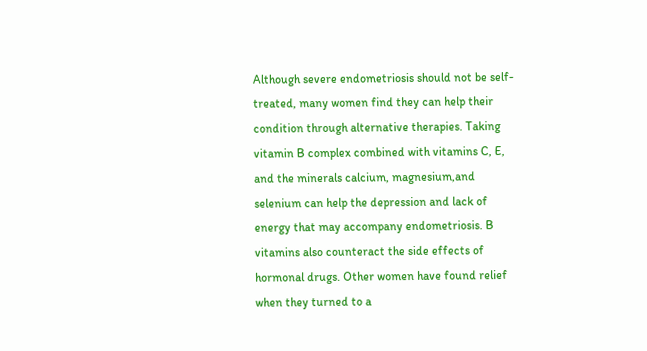Although severe endometriosis should not be self-treated, many women find they can help their condition through alternative therapies. Taking vitamin B complex combined with vitamins C, E, and the minerals calcium, magnesium,and selenium can help the depression and lack of energy that may accompany endometriosis. B vitamins also counteract the side effects of hormonal drugs. Other women have found relief when they turned to a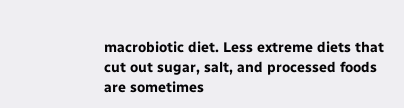macrobiotic diet. Less extreme diets that cut out sugar, salt, and processed foods are sometimes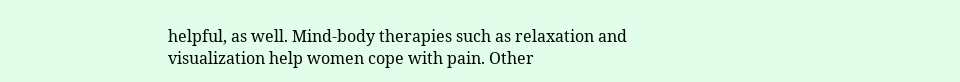helpful, as well. Mind-body therapies such as relaxation and visualization help women cope with pain. Other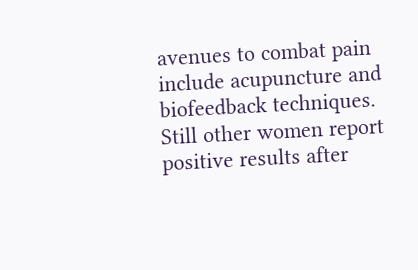avenues to combat pain include acupuncture and biofeedback techniques. Still other women report positive results after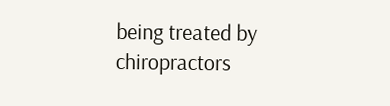being treated by chiropractors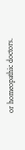or homeopathic doctors.